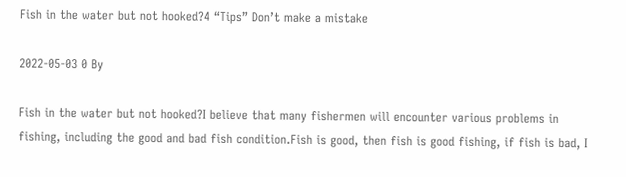Fish in the water but not hooked?4 “Tips” Don’t make a mistake

2022-05-03 0 By

Fish in the water but not hooked?I believe that many fishermen will encounter various problems in fishing, including the good and bad fish condition.Fish is good, then fish is good fishing, if fish is bad, I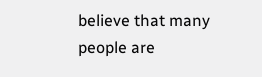believe that many people are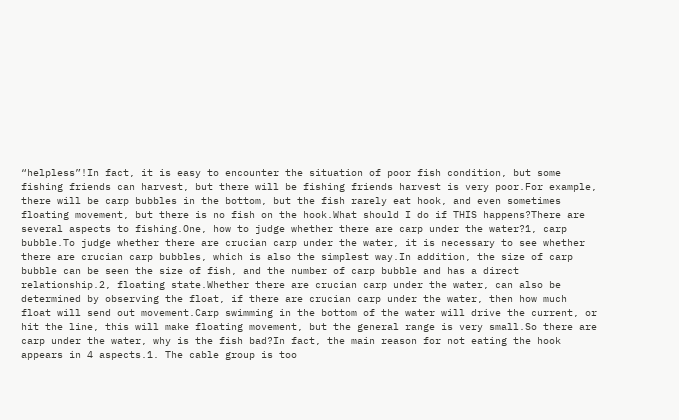“helpless”!In fact, it is easy to encounter the situation of poor fish condition, but some fishing friends can harvest, but there will be fishing friends harvest is very poor.For example, there will be carp bubbles in the bottom, but the fish rarely eat hook, and even sometimes floating movement, but there is no fish on the hook.What should I do if THIS happens?There are several aspects to fishing.One, how to judge whether there are carp under the water?1, carp bubble.To judge whether there are crucian carp under the water, it is necessary to see whether there are crucian carp bubbles, which is also the simplest way.In addition, the size of carp bubble can be seen the size of fish, and the number of carp bubble and has a direct relationship.2, floating state.Whether there are crucian carp under the water, can also be determined by observing the float, if there are crucian carp under the water, then how much float will send out movement.Carp swimming in the bottom of the water will drive the current, or hit the line, this will make floating movement, but the general range is very small.So there are carp under the water, why is the fish bad?In fact, the main reason for not eating the hook appears in 4 aspects.1. The cable group is too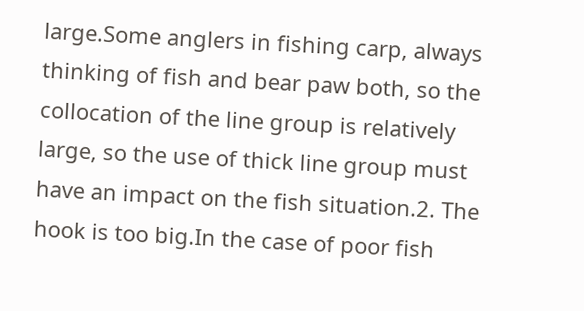large.Some anglers in fishing carp, always thinking of fish and bear paw both, so the collocation of the line group is relatively large, so the use of thick line group must have an impact on the fish situation.2. The hook is too big.In the case of poor fish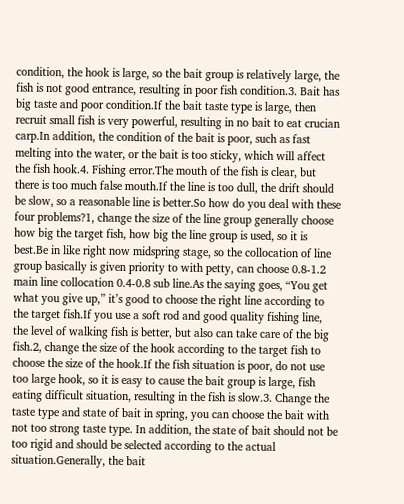condition, the hook is large, so the bait group is relatively large, the fish is not good entrance, resulting in poor fish condition.3. Bait has big taste and poor condition.If the bait taste type is large, then recruit small fish is very powerful, resulting in no bait to eat crucian carp.In addition, the condition of the bait is poor, such as fast melting into the water, or the bait is too sticky, which will affect the fish hook.4. Fishing error.The mouth of the fish is clear, but there is too much false mouth.If the line is too dull, the drift should be slow, so a reasonable line is better.So how do you deal with these four problems?1, change the size of the line group generally choose how big the target fish, how big the line group is used, so it is best.Be in like right now midspring stage, so the collocation of line group basically is given priority to with petty, can choose 0.8-1.2 main line collocation 0.4-0.8 sub line.As the saying goes, “You get what you give up,” it’s good to choose the right line according to the target fish.If you use a soft rod and good quality fishing line, the level of walking fish is better, but also can take care of the big fish.2, change the size of the hook according to the target fish to choose the size of the hook.If the fish situation is poor, do not use too large hook, so it is easy to cause the bait group is large, fish eating difficult situation, resulting in the fish is slow.3. Change the taste type and state of bait in spring, you can choose the bait with not too strong taste type. In addition, the state of bait should not be too rigid and should be selected according to the actual situation.Generally, the bait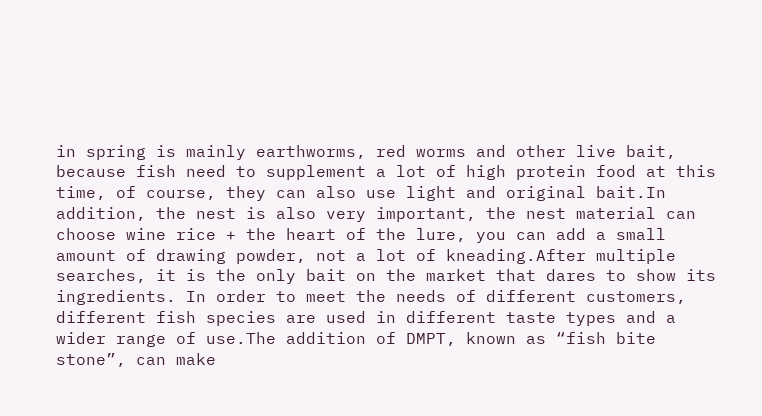in spring is mainly earthworms, red worms and other live bait, because fish need to supplement a lot of high protein food at this time, of course, they can also use light and original bait.In addition, the nest is also very important, the nest material can choose wine rice + the heart of the lure, you can add a small amount of drawing powder, not a lot of kneading.After multiple searches, it is the only bait on the market that dares to show its ingredients. In order to meet the needs of different customers, different fish species are used in different taste types and a wider range of use.The addition of DMPT, known as “fish bite stone”, can make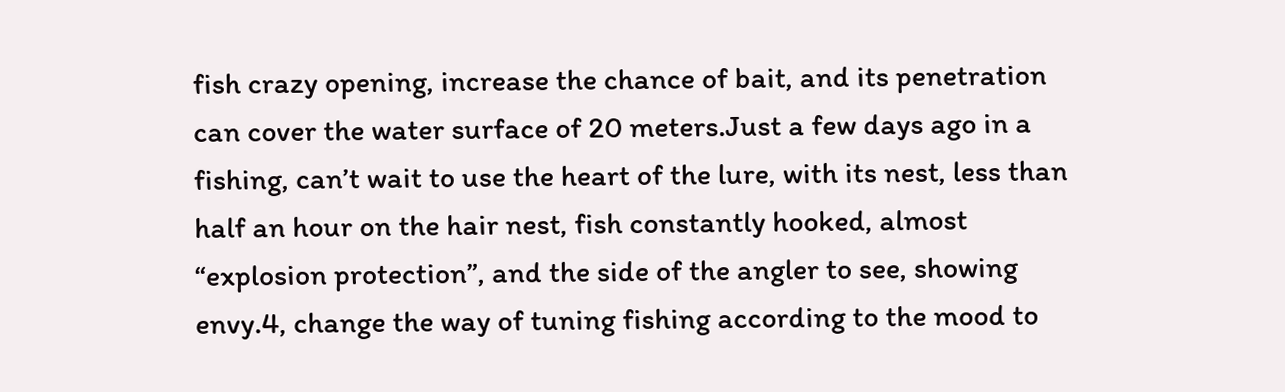fish crazy opening, increase the chance of bait, and its penetration can cover the water surface of 20 meters.Just a few days ago in a fishing, can’t wait to use the heart of the lure, with its nest, less than half an hour on the hair nest, fish constantly hooked, almost “explosion protection”, and the side of the angler to see, showing envy.4, change the way of tuning fishing according to the mood to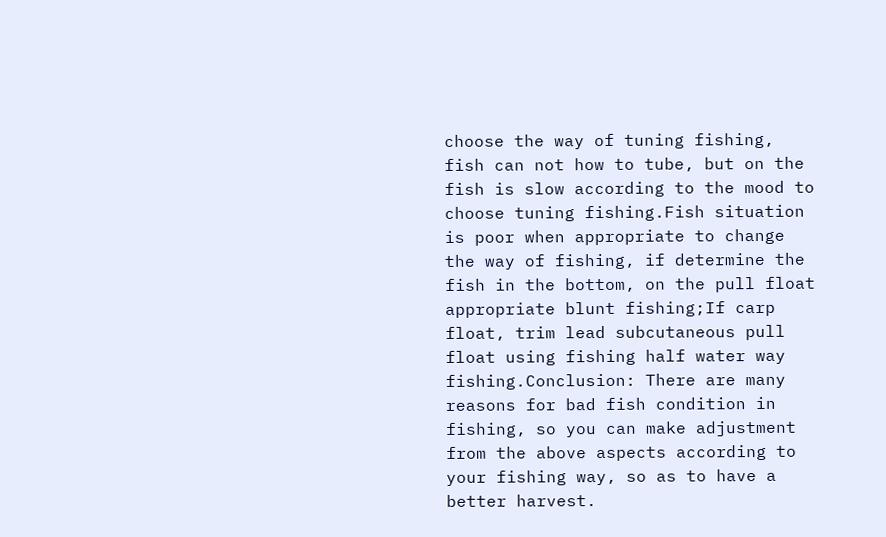choose the way of tuning fishing, fish can not how to tube, but on the fish is slow according to the mood to choose tuning fishing.Fish situation is poor when appropriate to change the way of fishing, if determine the fish in the bottom, on the pull float appropriate blunt fishing;If carp float, trim lead subcutaneous pull float using fishing half water way fishing.Conclusion: There are many reasons for bad fish condition in fishing, so you can make adjustment from the above aspects according to your fishing way, so as to have a better harvest.